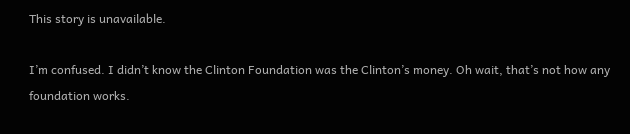This story is unavailable.

I’m confused. I didn’t know the Clinton Foundation was the Clinton’s money. Oh wait, that’s not how any foundation works.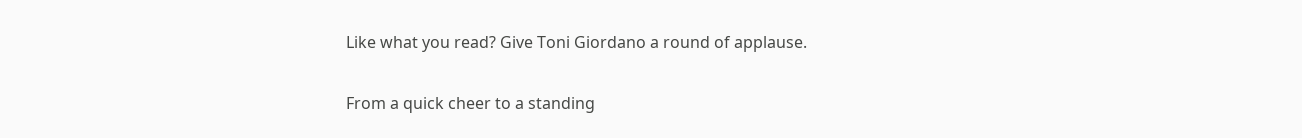Like what you read? Give Toni Giordano a round of applause.

From a quick cheer to a standing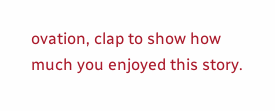ovation, clap to show how much you enjoyed this story.